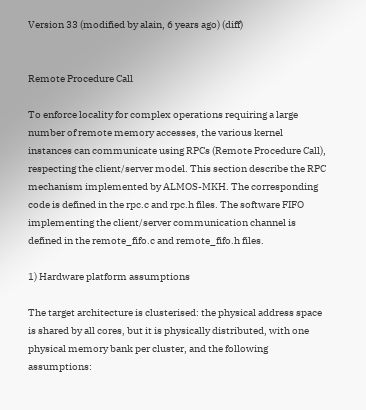Version 33 (modified by alain, 6 years ago) (diff)


Remote Procedure Call

To enforce locality for complex operations requiring a large number of remote memory accesses, the various kernel instances can communicate using RPCs (Remote Procedure Call), respecting the client/server model. This section describe the RPC mechanism implemented by ALMOS-MKH. The corresponding code is defined in the rpc.c and rpc.h files. The software FIFO implementing the client/server communication channel is defined in the remote_fifo.c and remote_fifo.h files.

1) Hardware platform assumptions

The target architecture is clusterised: the physical address space is shared by all cores, but it is physically distributed, with one physical memory bank per cluster, and the following assumptions: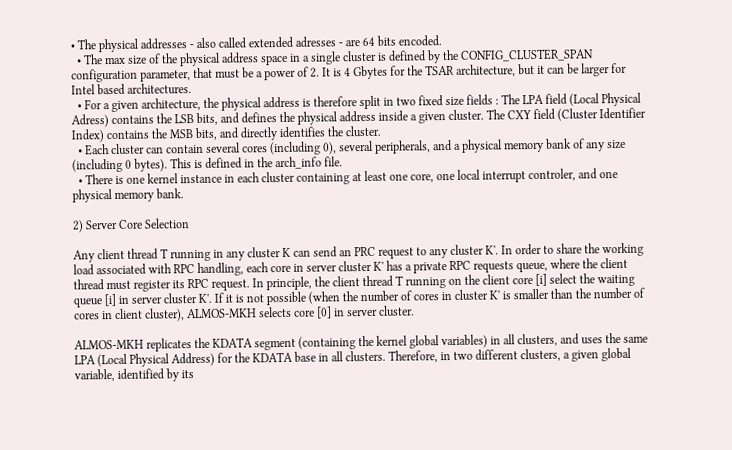• The physical addresses - also called extended adresses - are 64 bits encoded.
  • The max size of the physical address space in a single cluster is defined by the CONFIG_CLUSTER_SPAN configuration parameter, that must be a power of 2. It is 4 Gbytes for the TSAR architecture, but it can be larger for Intel based architectures.
  • For a given architecture, the physical address is therefore split in two fixed size fields : The LPA field (Local Physical Adress) contains the LSB bits, and defines the physical address inside a given cluster. The CXY field (Cluster Identifier Index) contains the MSB bits, and directly identifies the cluster.
  • Each cluster can contain several cores (including 0), several peripherals, and a physical memory bank of any size (including 0 bytes). This is defined in the arch_info file.
  • There is one kernel instance in each cluster containing at least one core, one local interrupt controler, and one physical memory bank.

2) Server Core Selection

Any client thread T running in any cluster K can send an PRC request to any cluster K'. In order to share the working load associated with RPC handling, each core in server cluster K' has a private RPC requests queue, where the client thread must register its RPC request. In principle, the client thread T running on the client core [i] select the waiting queue [i] in server cluster K'. If it is not possible (when the number of cores in cluster K' is smaller than the number of cores in client cluster), ALMOS-MKH selects core [0] in server cluster.

ALMOS-MKH replicates the KDATA segment (containing the kernel global variables) in all clusters, and uses the same LPA (Local Physical Address) for the KDATA base in all clusters. Therefore, in two different clusters, a given global variable, identified by its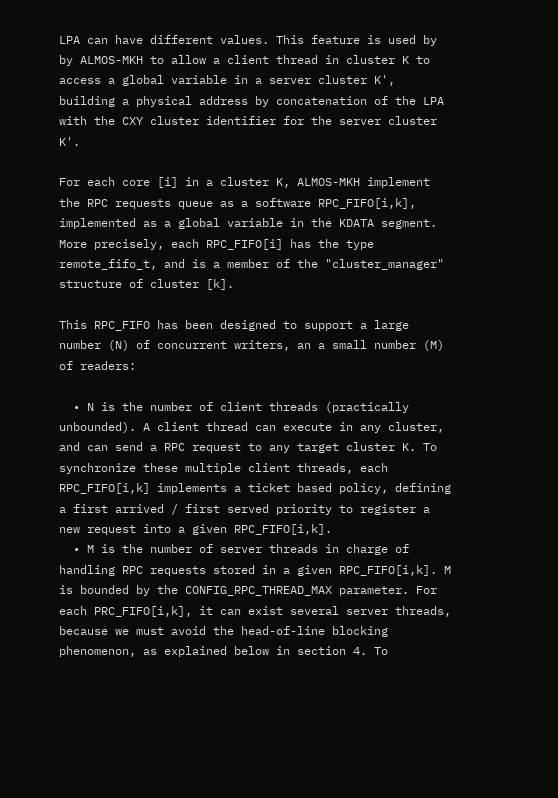LPA can have different values. This feature is used by by ALMOS-MKH to allow a client thread in cluster K to access a global variable in a server cluster K', building a physical address by concatenation of the LPA with the CXY cluster identifier for the server cluster K'.

For each core [i] in a cluster K, ALMOS-MKH implement the RPC requests queue as a software RPC_FIFO[i,k], implemented as a global variable in the KDATA segment. More precisely, each RPC_FIFO[i] has the type remote_fifo_t, and is a member of the "cluster_manager" structure of cluster [k].

This RPC_FIFO has been designed to support a large number (N) of concurrent writers, an a small number (M) of readers:

  • N is the number of client threads (practically unbounded). A client thread can execute in any cluster, and can send a RPC request to any target cluster K. To synchronize these multiple client threads, each RPC_FIFO[i,k] implements a ticket based policy, defining a first arrived / first served priority to register a new request into a given RPC_FIFO[i,k].
  • M is the number of server threads in charge of handling RPC requests stored in a given RPC_FIFO[i,k]. M is bounded by the CONFIG_RPC_THREAD_MAX parameter. For each PRC_FIFO[i,k], it can exist several server threads, because we must avoid the head-of-line blocking phenomenon, as explained below in section 4. To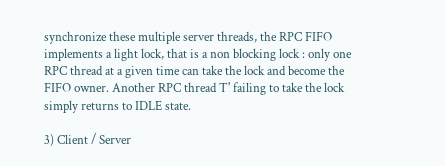synchronize these multiple server threads, the RPC FIFO implements a light lock, that is a non blocking lock : only one RPC thread at a given time can take the lock and become the FIFO owner. Another RPC thread T' failing to take the lock simply returns to IDLE state.

3) Client / Server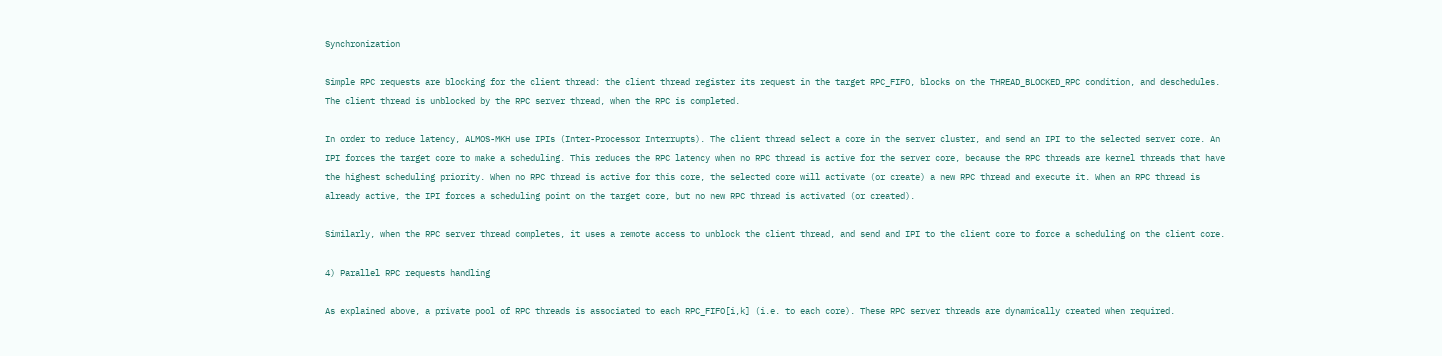Synchronization

Simple RPC requests are blocking for the client thread: the client thread register its request in the target RPC_FIFO, blocks on the THREAD_BLOCKED_RPC condition, and deschedules. The client thread is unblocked by the RPC server thread, when the RPC is completed.

In order to reduce latency, ALMOS-MKH use IPIs (Inter-Processor Interrupts). The client thread select a core in the server cluster, and send an IPI to the selected server core. An IPI forces the target core to make a scheduling. This reduces the RPC latency when no RPC thread is active for the server core, because the RPC threads are kernel threads that have the highest scheduling priority. When no RPC thread is active for this core, the selected core will activate (or create) a new RPC thread and execute it. When an RPC thread is already active, the IPI forces a scheduling point on the target core, but no new RPC thread is activated (or created).

Similarly, when the RPC server thread completes, it uses a remote access to unblock the client thread, and send and IPI to the client core to force a scheduling on the client core.

4) Parallel RPC requests handling

As explained above, a private pool of RPC threads is associated to each RPC_FIFO[i,k] (i.e. to each core). These RPC server threads are dynamically created when required.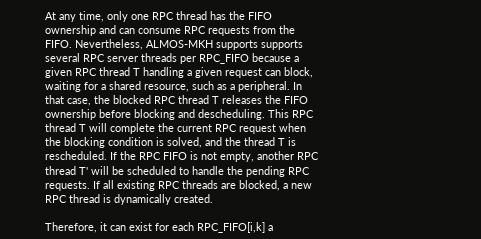At any time, only one RPC thread has the FIFO ownership and can consume RPC requests from the FIFO. Nevertheless, ALMOS-MKH supports supports several RPC server threads per RPC_FIFO because a given RPC thread T handling a given request can block, waiting for a shared resource, such as a peripheral. In that case, the blocked RPC thread T releases the FIFO ownership before blocking and descheduling. This RPC thread T will complete the current RPC request when the blocking condition is solved, and the thread T is rescheduled. If the RPC FIFO is not empty, another RPC thread T' will be scheduled to handle the pending RPC requests. If all existing RPC threads are blocked, a new RPC thread is dynamically created.

Therefore, it can exist for each RPC_FIFO[i,k] a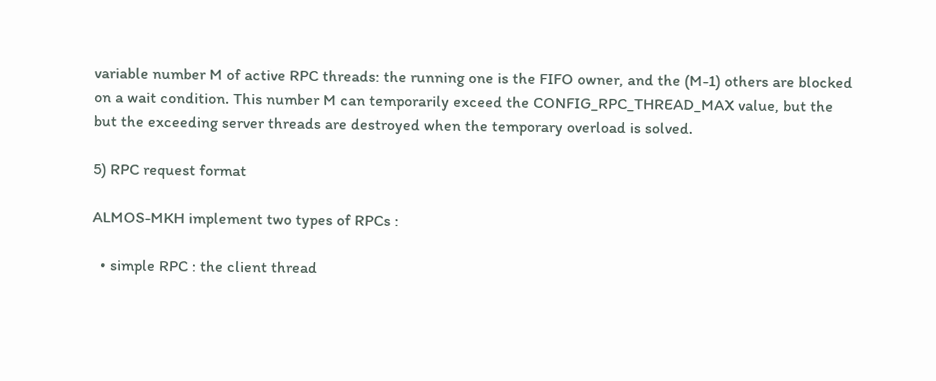variable number M of active RPC threads: the running one is the FIFO owner, and the (M-1) others are blocked on a wait condition. This number M can temporarily exceed the CONFIG_RPC_THREAD_MAX value, but the but the exceeding server threads are destroyed when the temporary overload is solved.

5) RPC request format

ALMOS-MKH implement two types of RPCs :

  • simple RPC : the client thread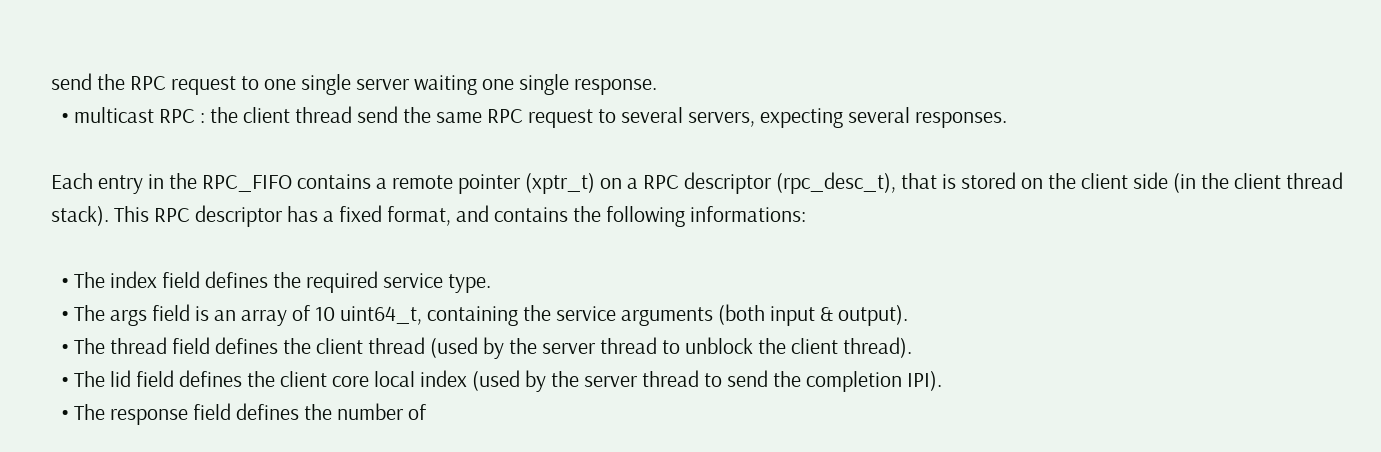send the RPC request to one single server waiting one single response.
  • multicast RPC : the client thread send the same RPC request to several servers, expecting several responses.

Each entry in the RPC_FIFO contains a remote pointer (xptr_t) on a RPC descriptor (rpc_desc_t), that is stored on the client side (in the client thread stack). This RPC descriptor has a fixed format, and contains the following informations:

  • The index field defines the required service type.
  • The args field is an array of 10 uint64_t, containing the service arguments (both input & output).
  • The thread field defines the client thread (used by the server thread to unblock the client thread).
  • The lid field defines the client core local index (used by the server thread to send the completion IPI).
  • The response field defines the number of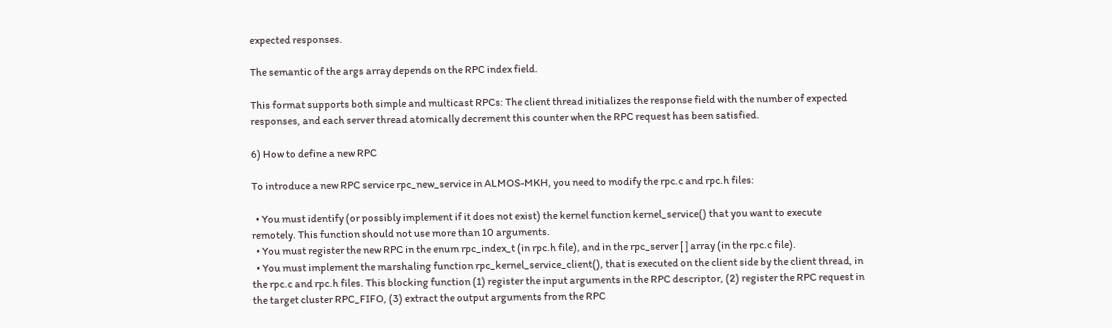expected responses.

The semantic of the args array depends on the RPC index field.

This format supports both simple and multicast RPCs: The client thread initializes the response field with the number of expected responses, and each server thread atomically decrement this counter when the RPC request has been satisfied.

6) How to define a new RPC

To introduce a new RPC service rpc_new_service in ALMOS-MKH, you need to modify the rpc.c and rpc.h files:

  • You must identify (or possibly implement if it does not exist) the kernel function kernel_service() that you want to execute remotely. This function should not use more than 10 arguments.
  • You must register the new RPC in the enum rpc_index_t (in rpc.h file), and in the rpc_server [ ] array (in the rpc.c file).
  • You must implement the marshaling function rpc_kernel_service_client(), that is executed on the client side by the client thread, in the rpc.c and rpc.h files. This blocking function (1) register the input arguments in the RPC descriptor, (2) register the RPC request in the target cluster RPC_FIFO, (3) extract the output arguments from the RPC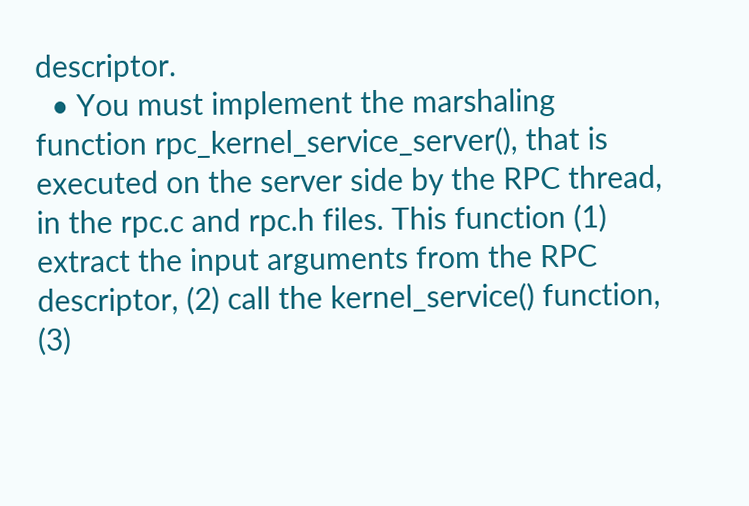descriptor.
  • You must implement the marshaling function rpc_kernel_service_server(), that is executed on the server side by the RPC thread, in the rpc.c and rpc.h files. This function (1) extract the input arguments from the RPC descriptor, (2) call the kernel_service() function, (3)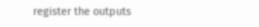register the outputs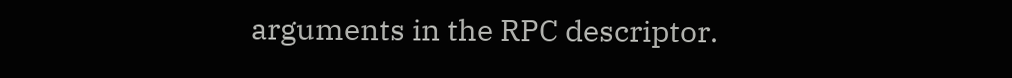arguments in the RPC descriptor.